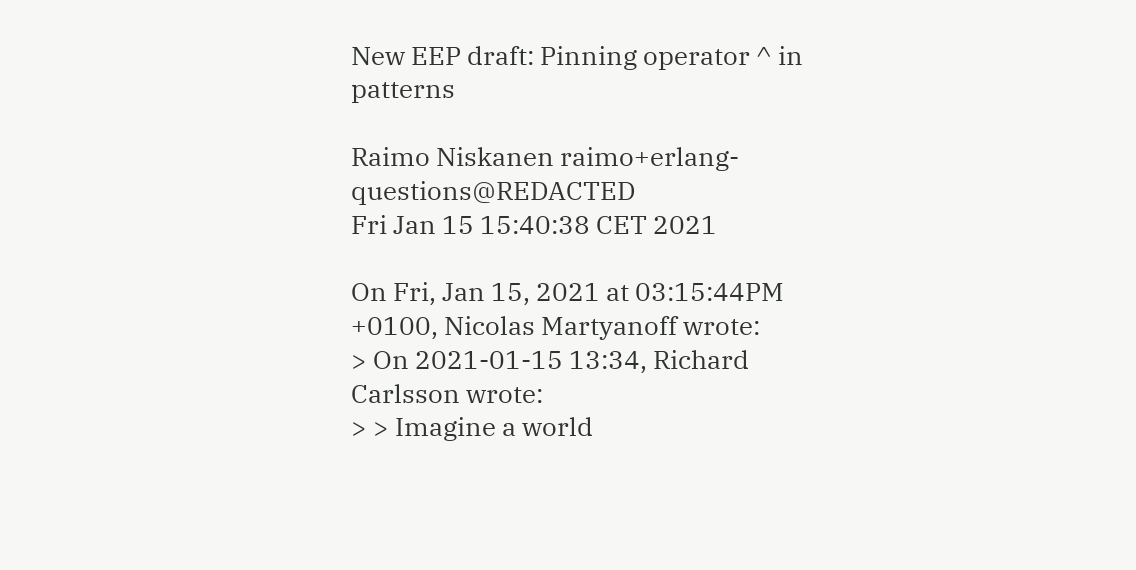New EEP draft: Pinning operator ^ in patterns

Raimo Niskanen raimo+erlang-questions@REDACTED
Fri Jan 15 15:40:38 CET 2021

On Fri, Jan 15, 2021 at 03:15:44PM +0100, Nicolas Martyanoff wrote:
> On 2021-01-15 13:34, Richard Carlsson wrote:
> > Imagine a world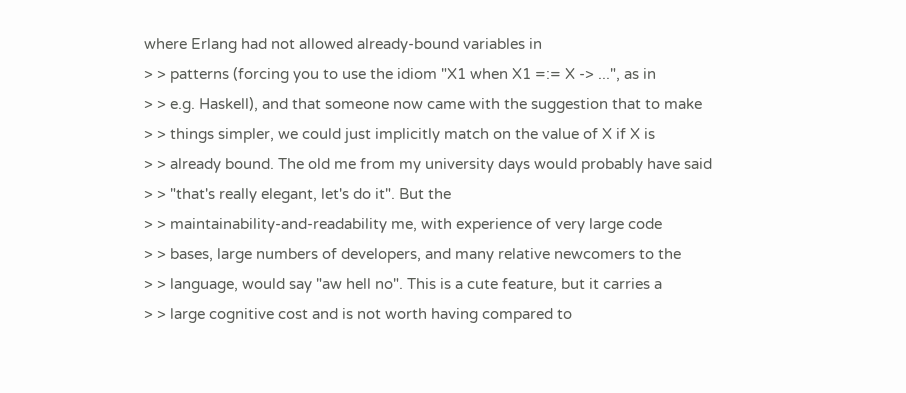where Erlang had not allowed already-bound variables in
> > patterns (forcing you to use the idiom "X1 when X1 =:= X -> ...", as in
> > e.g. Haskell), and that someone now came with the suggestion that to make
> > things simpler, we could just implicitly match on the value of X if X is
> > already bound. The old me from my university days would probably have said
> > "that's really elegant, let's do it". But the
> > maintainability-and-readability me, with experience of very large code
> > bases, large numbers of developers, and many relative newcomers to the
> > language, would say "aw hell no". This is a cute feature, but it carries a
> > large cognitive cost and is not worth having compared to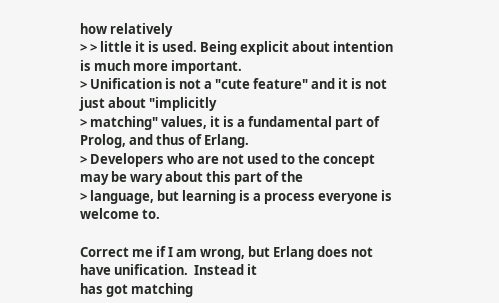how relatively
> > little it is used. Being explicit about intention is much more important.
> Unification is not a "cute feature" and it is not just about "implicitly
> matching" values, it is a fundamental part of Prolog, and thus of Erlang.
> Developers who are not used to the concept may be wary about this part of the
> language, but learning is a process everyone is welcome to.

Correct me if I am wrong, but Erlang does not have unification.  Instead it
has got matching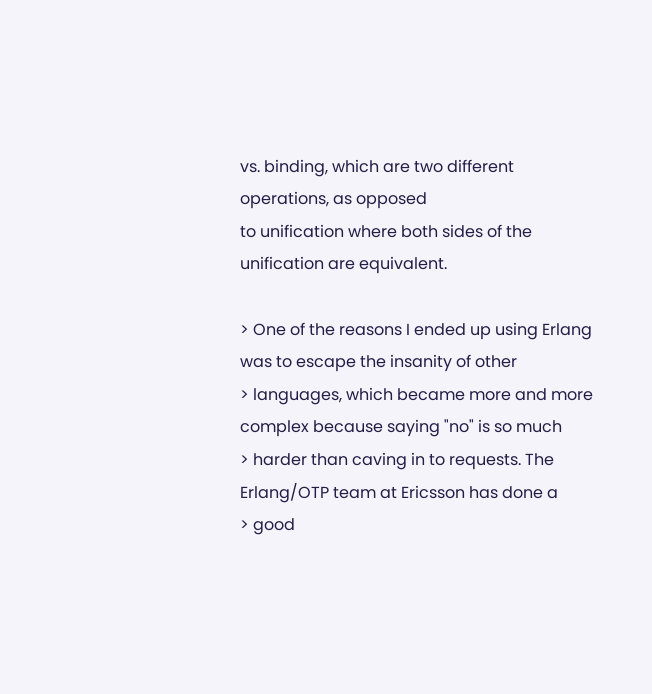vs. binding, which are two different operations, as opposed
to unification where both sides of the unification are equivalent.

> One of the reasons I ended up using Erlang was to escape the insanity of other
> languages, which became more and more complex because saying "no" is so much
> harder than caving in to requests. The Erlang/OTP team at Ericsson has done a
> good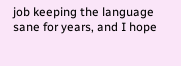job keeping the language sane for years, and I hope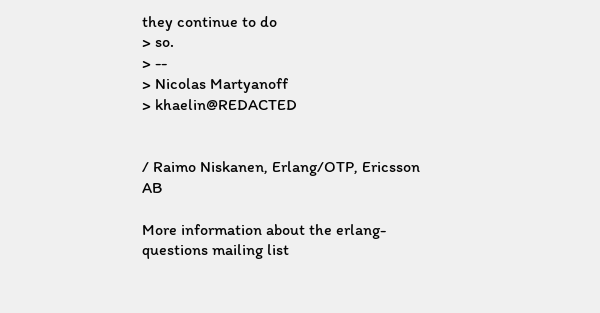they continue to do
> so.
> --
> Nicolas Martyanoff
> khaelin@REDACTED


/ Raimo Niskanen, Erlang/OTP, Ericsson AB

More information about the erlang-questions mailing list